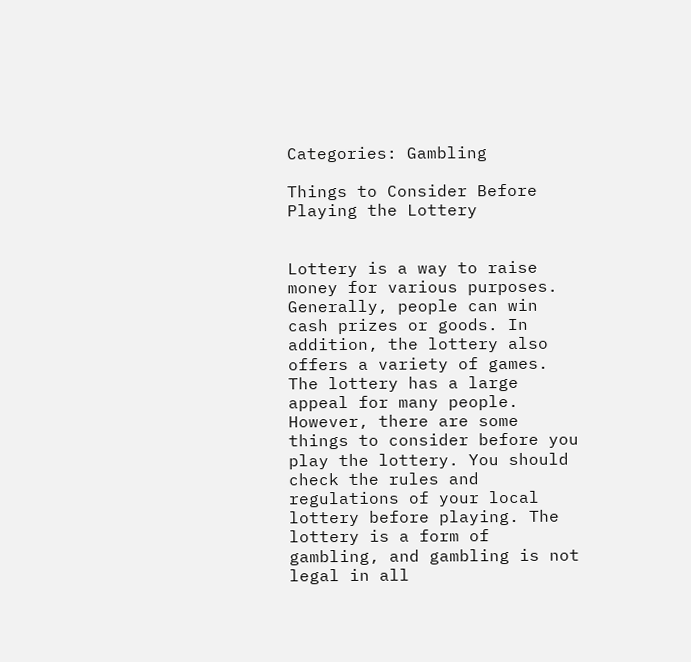Categories: Gambling

Things to Consider Before Playing the Lottery


Lottery is a way to raise money for various purposes. Generally, people can win cash prizes or goods. In addition, the lottery also offers a variety of games. The lottery has a large appeal for many people. However, there are some things to consider before you play the lottery. You should check the rules and regulations of your local lottery before playing. The lottery is a form of gambling, and gambling is not legal in all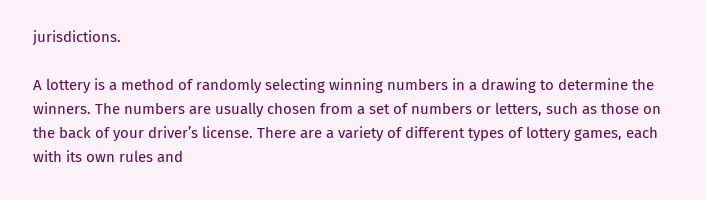jurisdictions.

A lottery is a method of randomly selecting winning numbers in a drawing to determine the winners. The numbers are usually chosen from a set of numbers or letters, such as those on the back of your driver’s license. There are a variety of different types of lottery games, each with its own rules and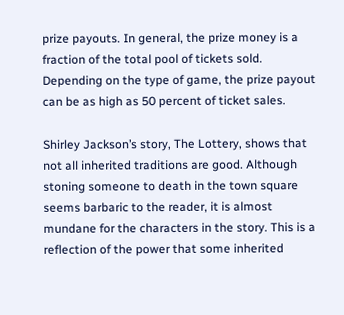prize payouts. In general, the prize money is a fraction of the total pool of tickets sold. Depending on the type of game, the prize payout can be as high as 50 percent of ticket sales.

Shirley Jackson’s story, The Lottery, shows that not all inherited traditions are good. Although stoning someone to death in the town square seems barbaric to the reader, it is almost mundane for the characters in the story. This is a reflection of the power that some inherited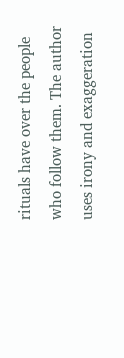rituals have over the people who follow them. The author uses irony and exaggeration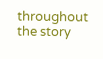throughout the story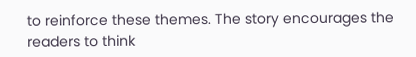to reinforce these themes. The story encourages the readers to think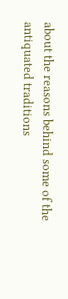about the reasons behind some of the antiquated traditions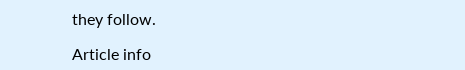they follow.

Article info